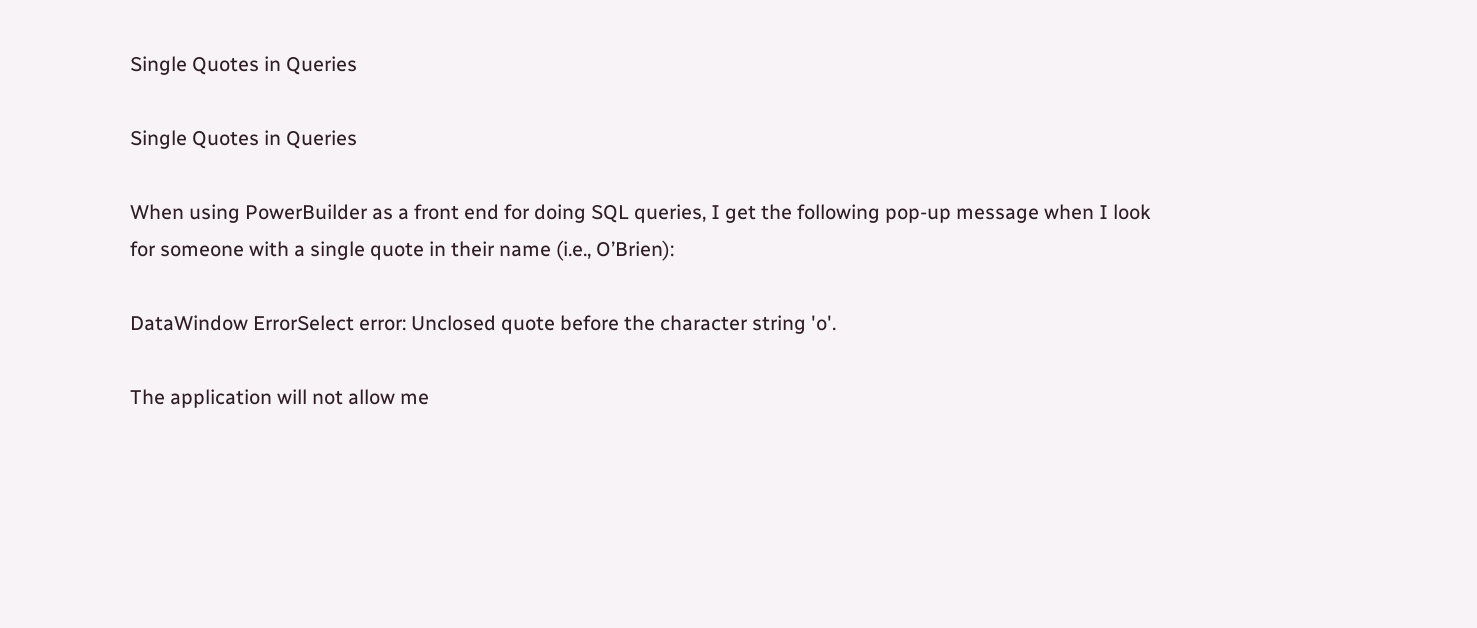Single Quotes in Queries

Single Quotes in Queries

When using PowerBuilder as a front end for doing SQL queries, I get the following pop-up message when I look for someone with a single quote in their name (i.e., O’Brien):

DataWindow ErrorSelect error: Unclosed quote before the character string 'o'.

The application will not allow me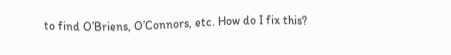to find O’Briens, O’Connors, etc. How do I fix this?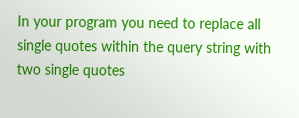In your program you need to replace all single quotes within the query string with two single quotes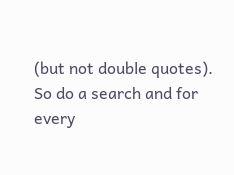(but not double quotes). So do a search and for every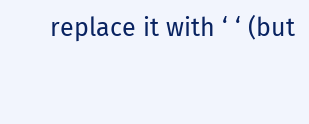replace it with ‘ ‘ (but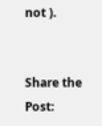not ).


Share the Post: